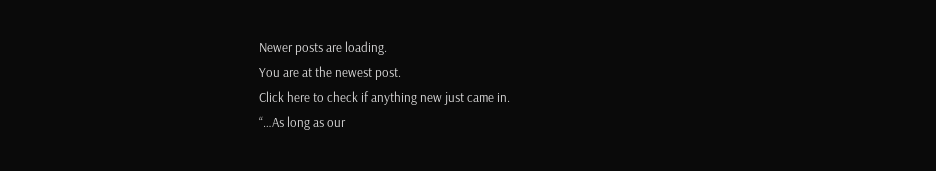Newer posts are loading.
You are at the newest post.
Click here to check if anything new just came in.
“…As long as our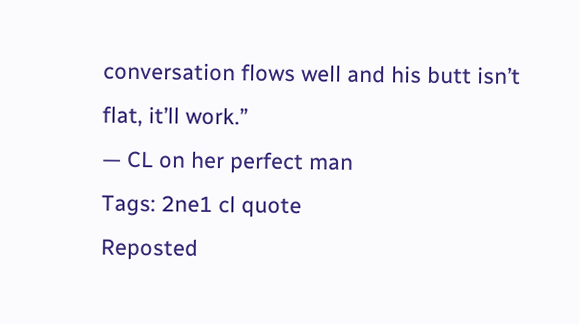conversation flows well and his butt isn’t flat, it’ll work.”
— CL on her perfect man
Tags: 2ne1 cl quote
Reposted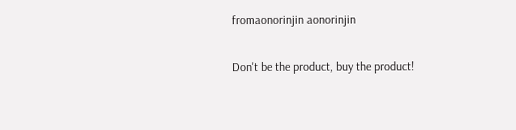fromaonorinjin aonorinjin

Don't be the product, buy the product!